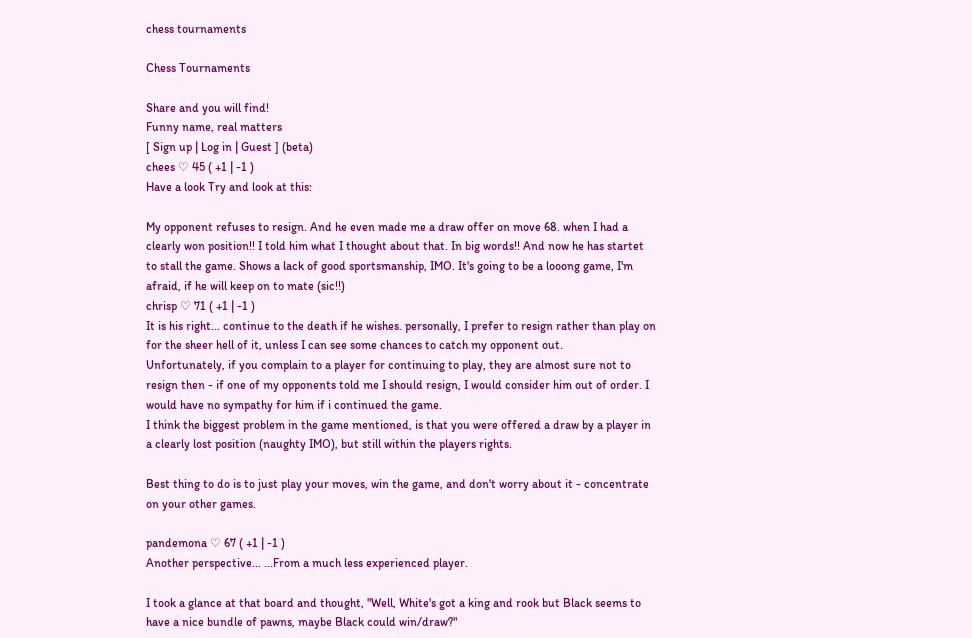chess tournaments

Chess Tournaments

Share and you will find!
Funny name, real matters
[ Sign up | Log in | Guest ] (beta)
chees ♡ 45 ( +1 | -1 )
Have a look Try and look at this:

My opponent refuses to resign. And he even made me a draw offer on move 68. when I had a clearly won position!! I told him what I thought about that. In big words!! And now he has startet to stall the game. Shows a lack of good sportsmanship, IMO. It's going to be a looong game, I'm afraid, if he will keep on to mate (sic!!)
chrisp ♡ 71 ( +1 | -1 )
It is his right... continue to the death if he wishes. personally, I prefer to resign rather than play on for the sheer hell of it, unless I can see some chances to catch my opponent out.
Unfortunately, if you complain to a player for continuing to play, they are almost sure not to resign then - if one of my opponents told me I should resign, I would consider him out of order. I would have no sympathy for him if i continued the game.
I think the biggest problem in the game mentioned, is that you were offered a draw by a player in a clearly lost position (naughty IMO), but still within the players rights.

Best thing to do is to just play your moves, win the game, and don't worry about it - concentrate on your other games.

pandemona ♡ 67 ( +1 | -1 )
Another perspective... ...From a much less experienced player.

I took a glance at that board and thought, "Well, White's got a king and rook but Black seems to have a nice bundle of pawns, maybe Black could win/draw?"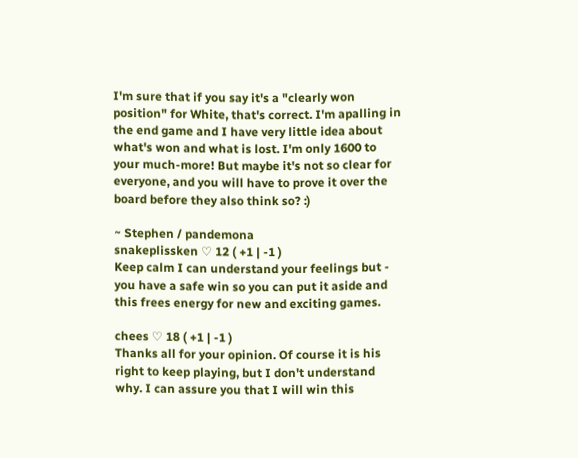I'm sure that if you say it's a "clearly won position" for White, that's correct. I'm apalling in the end game and I have very little idea about what's won and what is lost. I'm only 1600 to your much-more! But maybe it's not so clear for everyone, and you will have to prove it over the board before they also think so? :)

~ Stephen / pandemona
snakeplissken ♡ 12 ( +1 | -1 )
Keep calm I can understand your feelings but - you have a safe win so you can put it aside and this frees energy for new and exciting games.

chees ♡ 18 ( +1 | -1 )
Thanks all for your opinion. Of course it is his right to keep playing, but I don't understand why. I can assure you that I will win this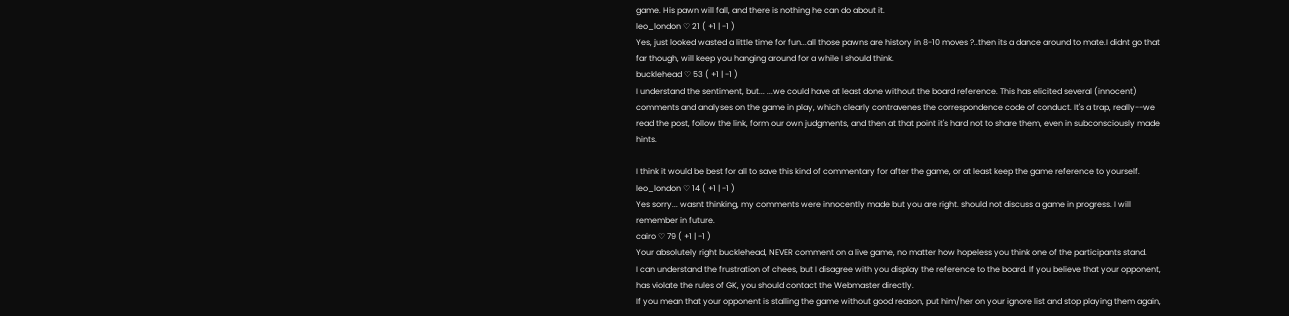game. His pawn will fall, and there is nothing he can do about it.
leo_london ♡ 21 ( +1 | -1 )
Yes, just looked wasted a little time for fun...all those pawns are history in 8-10 moves ?..then its a dance around to mate.I didnt go that far though, will keep you hanging around for a while I should think.
bucklehead ♡ 53 ( +1 | -1 )
I understand the sentiment, but... ...we could have at least done without the board reference. This has elicited several (innocent) comments and analyses on the game in play, which clearly contravenes the correspondence code of conduct. It's a trap, really--we read the post, follow the link, form our own judgments, and then at that point it's hard not to share them, even in subconsciously made hints.

I think it would be best for all to save this kind of commentary for after the game, or at least keep the game reference to yourself.
leo_london ♡ 14 ( +1 | -1 )
Yes sorry... wasnt thinking, my comments were innocently made but you are right. should not discuss a game in progress. I will remember in future.
cairo ♡ 79 ( +1 | -1 )
Your absolutely right bucklehead, NEVER comment on a live game, no matter how hopeless you think one of the participants stand.
I can understand the frustration of chees, but I disagree with you display the reference to the board. If you believe that your opponent, has violate the rules of GK, you should contact the Webmaster directly.
If you mean that your opponent is stalling the game without good reason, put him/her on your ignore list and stop playing them again,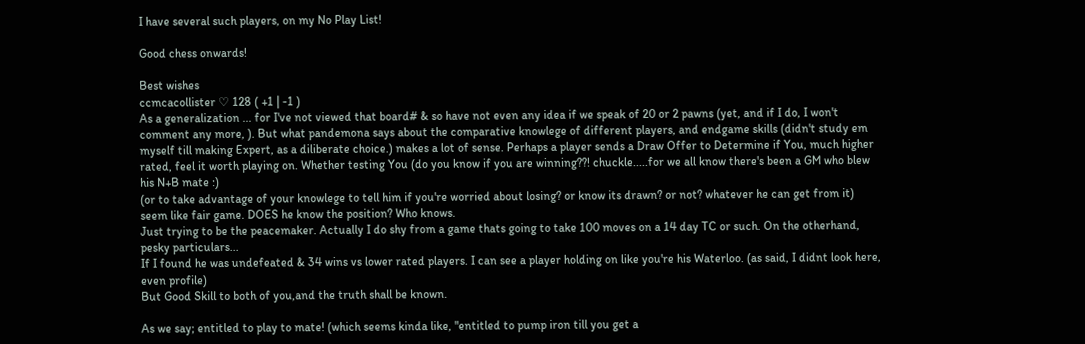I have several such players, on my No Play List!

Good chess onwards!

Best wishes
ccmcacollister ♡ 128 ( +1 | -1 )
As a generalization ... for I've not viewed that board# & so have not even any idea if we speak of 20 or 2 pawns (yet, and if I do, I won't comment any more, ). But what pandemona says about the comparative knowlege of different players, and endgame skills (didn't study em myself till making Expert, as a diliberate choice.) makes a lot of sense. Perhaps a player sends a Draw Offer to Determine if You, much higher rated, feel it worth playing on. Whether testing You (do you know if you are winning??! chuckle.....for we all know there's been a GM who blew his N+B mate :)
(or to take advantage of your knowlege to tell him if you're worried about losing? or know its drawn? or not? whatever he can get from it) seem like fair game. DOES he know the position? Who knows.
Just trying to be the peacemaker. Actually I do shy from a game thats going to take 100 moves on a 14 day TC or such. On the otherhand, pesky particulars...
If I found he was undefeated & 34 wins vs lower rated players. I can see a player holding on like you're his Waterloo. (as said, I didnt look here, even profile)
But Good Skill to both of you,and the truth shall be known.

As we say; entitled to play to mate! (which seems kinda like, "entitled to pump iron till you get a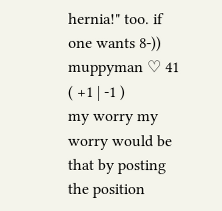hernia!" too. if one wants 8-))
muppyman ♡ 41 ( +1 | -1 )
my worry my worry would be that by posting the position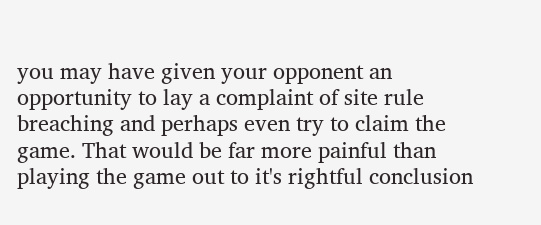you may have given your opponent an opportunity to lay a complaint of site rule breaching and perhaps even try to claim the game. That would be far more painful than playing the game out to it's rightful conclusion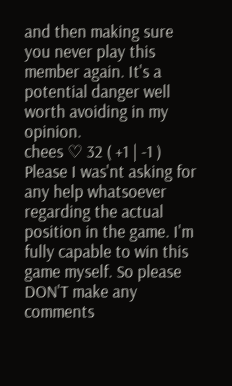and then making sure you never play this member again. It's a potential danger well worth avoiding in my opinion.
chees ♡ 32 ( +1 | -1 )
Please I was'nt asking for any help whatsoever regarding the actual position in the game. I'm fully capable to win this game myself. So please DON'T make any comments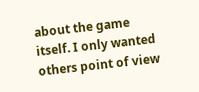about the game itself. I only wanted others point of view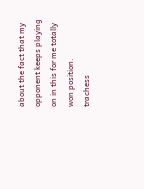about the fact that my opponent keeps playing on in this for me totally won position.
trachess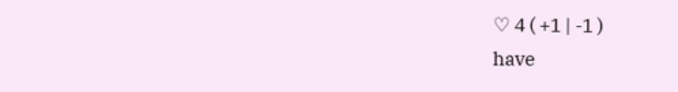♡ 4 ( +1 | -1 )
have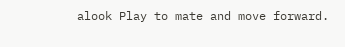alook Play to mate and move forward.